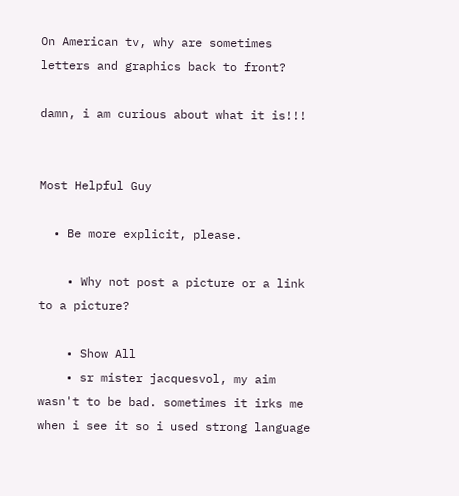On American tv, why are sometimes letters and graphics back to front?

damn, i am curious about what it is!!!


Most Helpful Guy

  • Be more explicit, please.

    • Why not post a picture or a link to a picture?

    • Show All
    • sr mister jacquesvol, my aim wasn't to be bad. sometimes it irks me when i see it so i used strong language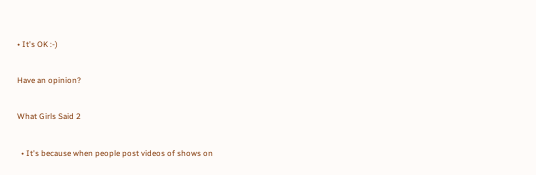• It's OK :-)

Have an opinion?

What Girls Said 2

  • It's because when people post videos of shows on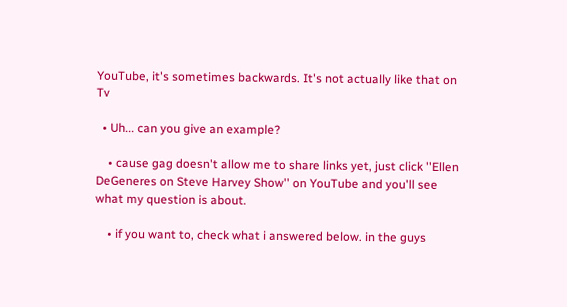YouTube, it's sometimes backwards. It's not actually like that on Tv

  • Uh... can you give an example?

    • cause gag doesn't allow me to share links yet, just click ''Ellen DeGeneres on Steve Harvey Show'' on YouTube and you'll see what my question is about.

    • if you want to, check what i answered below. in the guys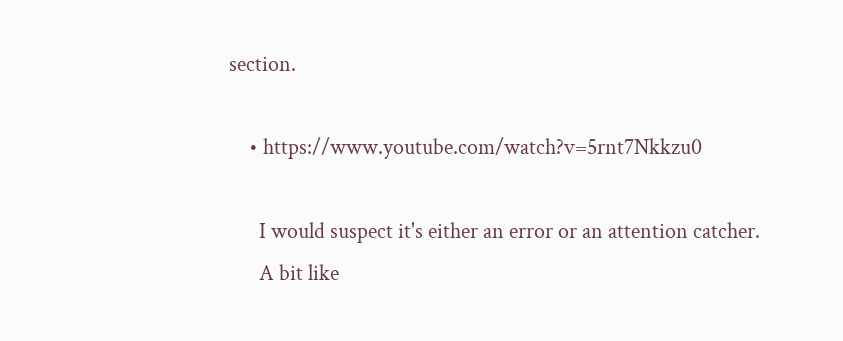section.

    • https://www.youtube.com/watch?v=5rnt7Nkkzu0

      I would suspect it's either an error or an attention catcher.
      A bit like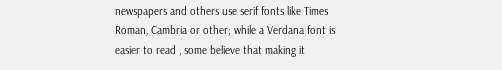newspapers and others use serif fonts like Times Roman, Cambria or other; while a Verdana font is easier to read , some believe that making it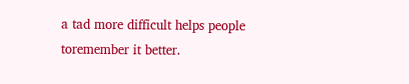a tad more difficult helps people toremember it better.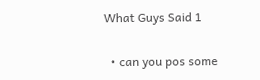What Guys Said 1

  • can you pos some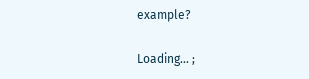example?

Loading... ;